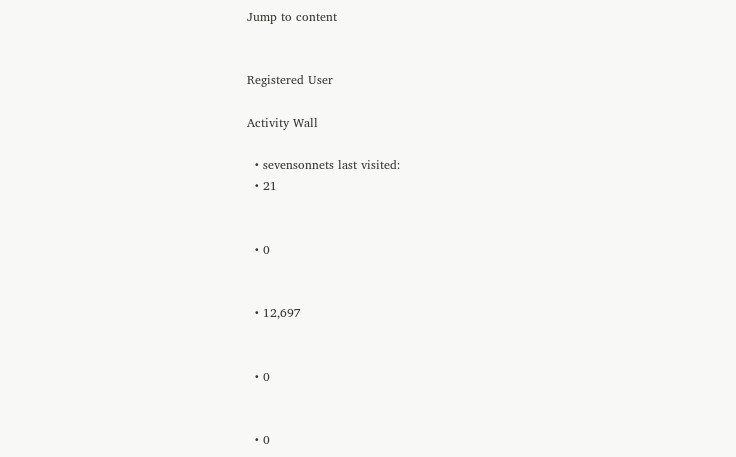Jump to content


Registered User

Activity Wall

  • sevensonnets last visited:
  • 21


  • 0


  • 12,697


  • 0


  • 0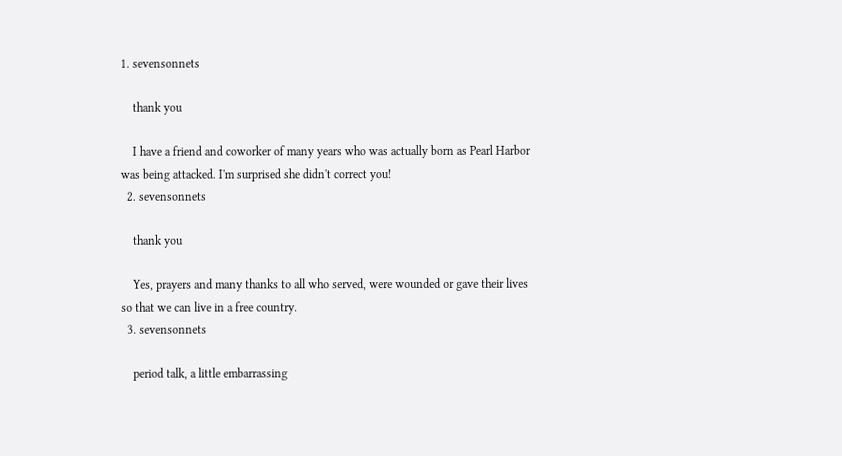1. sevensonnets

    thank you

    I have a friend and coworker of many years who was actually born as Pearl Harbor was being attacked. I'm surprised she didn't correct you!
  2. sevensonnets

    thank you

    Yes, prayers and many thanks to all who served, were wounded or gave their lives so that we can live in a free country.
  3. sevensonnets

    period talk, a little embarrassing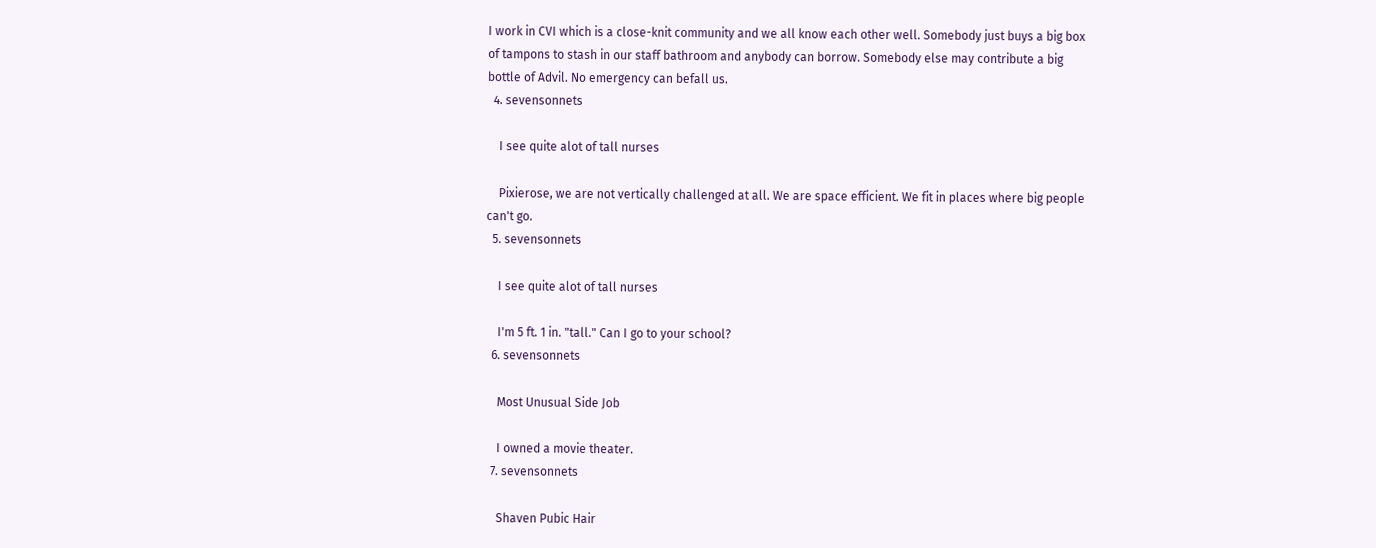I work in CVI which is a close-knit community and we all know each other well. Somebody just buys a big box of tampons to stash in our staff bathroom and anybody can borrow. Somebody else may contribute a big bottle of Advil. No emergency can befall us.
  4. sevensonnets

    I see quite alot of tall nurses

    Pixierose, we are not vertically challenged at all. We are space efficient. We fit in places where big people can't go.
  5. sevensonnets

    I see quite alot of tall nurses

    I'm 5 ft. 1 in. "tall." Can I go to your school?
  6. sevensonnets

    Most Unusual Side Job

    I owned a movie theater.
  7. sevensonnets

    Shaven Pubic Hair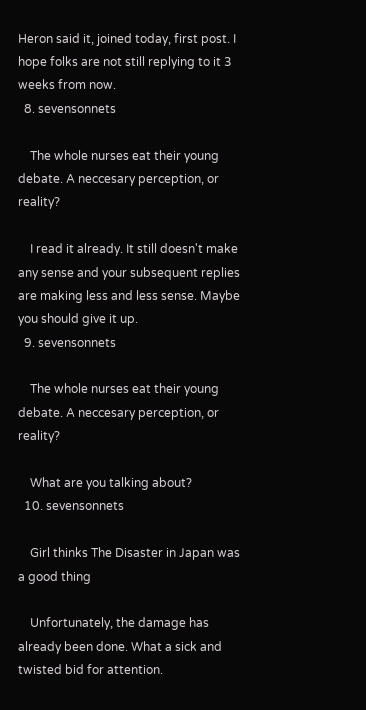Heron said it, joined today, first post. I hope folks are not still replying to it 3 weeks from now.
  8. sevensonnets

    The whole nurses eat their young debate. A neccesary perception, or reality?

    I read it already. It still doesn't make any sense and your subsequent replies are making less and less sense. Maybe you should give it up.
  9. sevensonnets

    The whole nurses eat their young debate. A neccesary perception, or reality?

    What are you talking about?
  10. sevensonnets

    Girl thinks The Disaster in Japan was a good thing

    Unfortunately, the damage has already been done. What a sick and twisted bid for attention.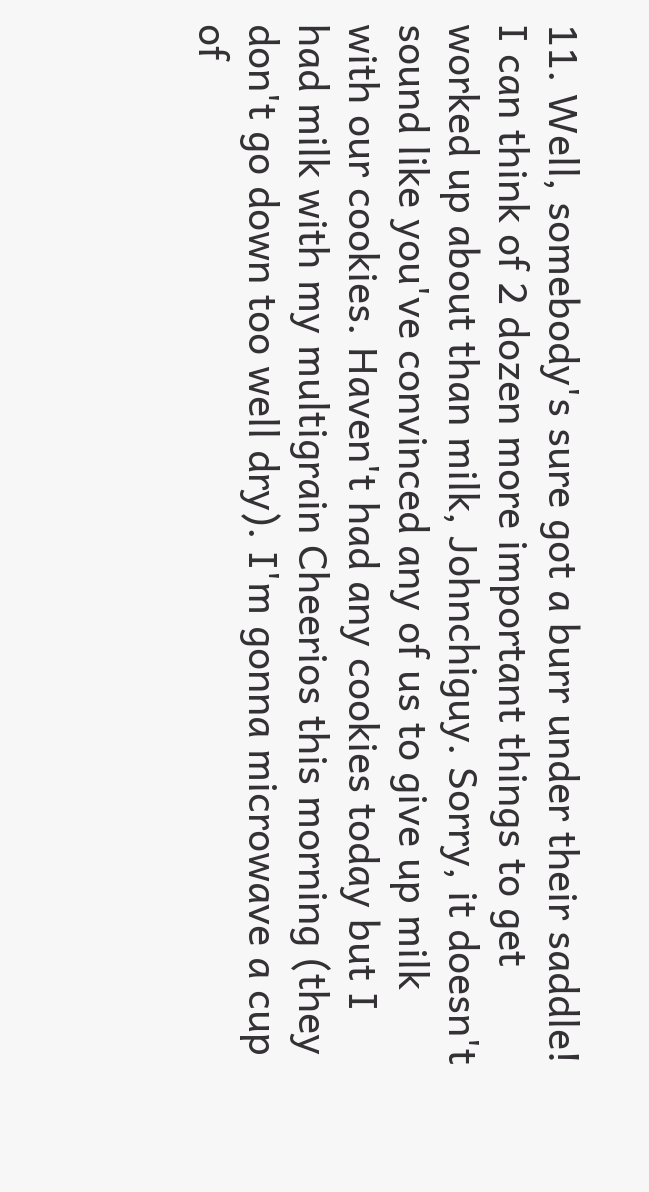11. Well, somebody's sure got a burr under their saddle! I can think of 2 dozen more important things to get worked up about than milk, Johnchiguy. Sorry, it doesn't sound like you've convinced any of us to give up milk with our cookies. Haven't had any cookies today but I had milk with my multigrain Cheerios this morning (they don't go down too well dry). I'm gonna microwave a cup of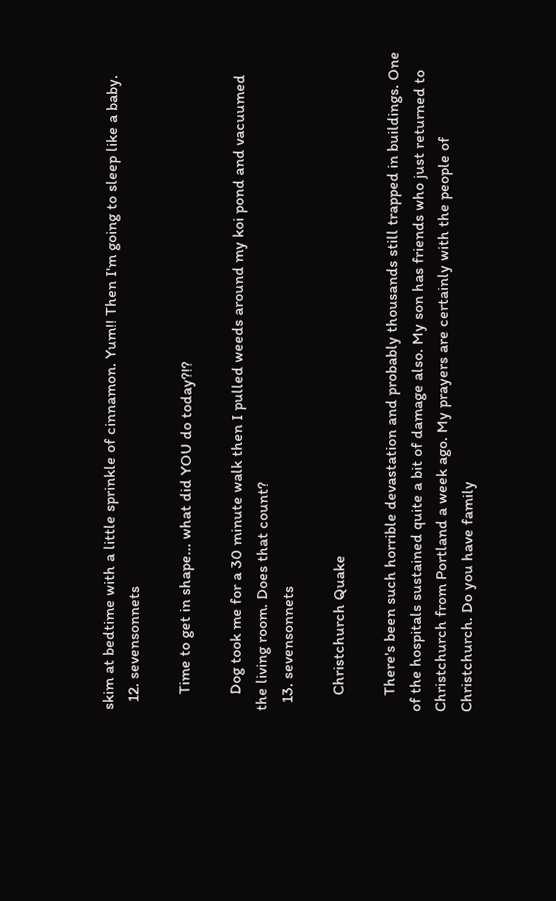skim at bedtime with a little sprinkle of cinnamon. Yum!! Then I'm going to sleep like a baby.
  12. sevensonnets

    Time to get in shape... what did YOU do today?!?

    Dog took me for a 30 minute walk then I pulled weeds around my koi pond and vacuumed the living room. Does that count?
  13. sevensonnets

    Christchurch Quake

    There's been such horrible devastation and probably thousands still trapped in buildings. One of the hospitals sustained quite a bit of damage also. My son has friends who just returned to Christchurch from Portland a week ago. My prayers are certainly with the people of Christchurch. Do you have family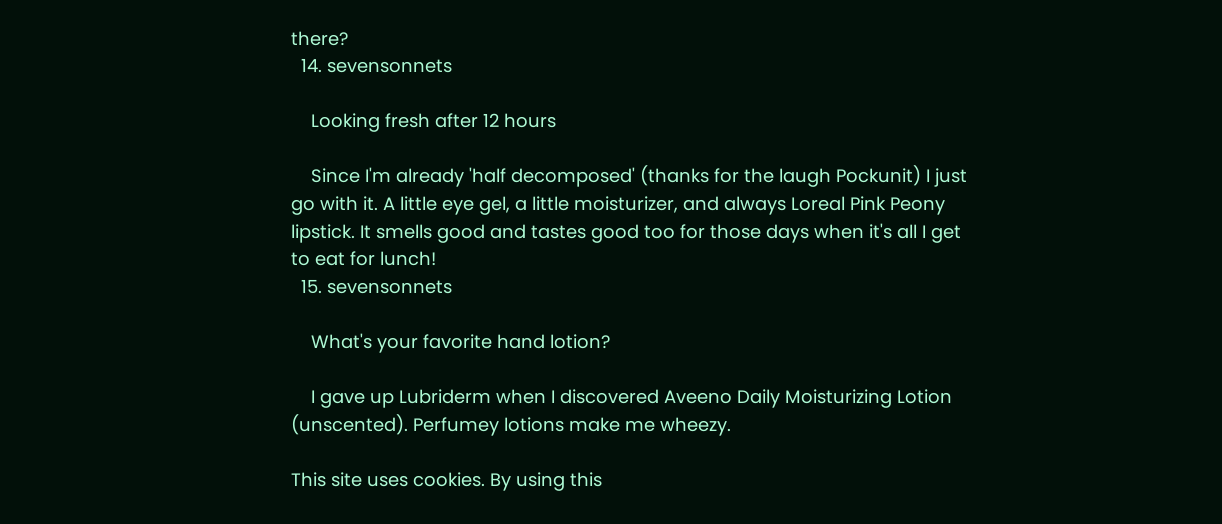there?
  14. sevensonnets

    Looking fresh after 12 hours

    Since I'm already 'half decomposed' (thanks for the laugh Pockunit) I just go with it. A little eye gel, a little moisturizer, and always Loreal Pink Peony lipstick. It smells good and tastes good too for those days when it's all I get to eat for lunch!
  15. sevensonnets

    What's your favorite hand lotion?

    I gave up Lubriderm when I discovered Aveeno Daily Moisturizing Lotion (unscented). Perfumey lotions make me wheezy.

This site uses cookies. By using this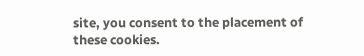site, you consent to the placement of these cookies.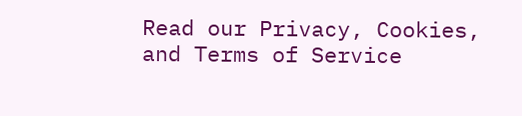Read our Privacy, Cookies, and Terms of Service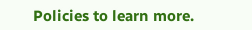Policies to learn more.